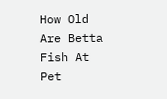How Old Are Betta Fish At Pet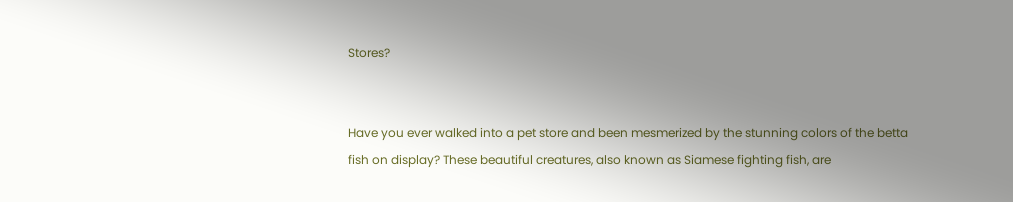Stores?


Have you ever walked into a pet store and been mesmerized by the stunning colors of the betta fish on display? These beautiful creatures, also known as Siamese fighting fish, are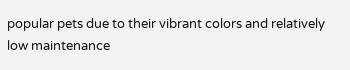popular pets due to their vibrant colors and relatively low maintenance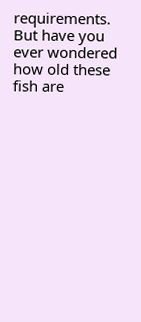requirements. But have you ever wondered how old these fish are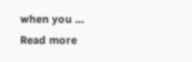when you … Read more